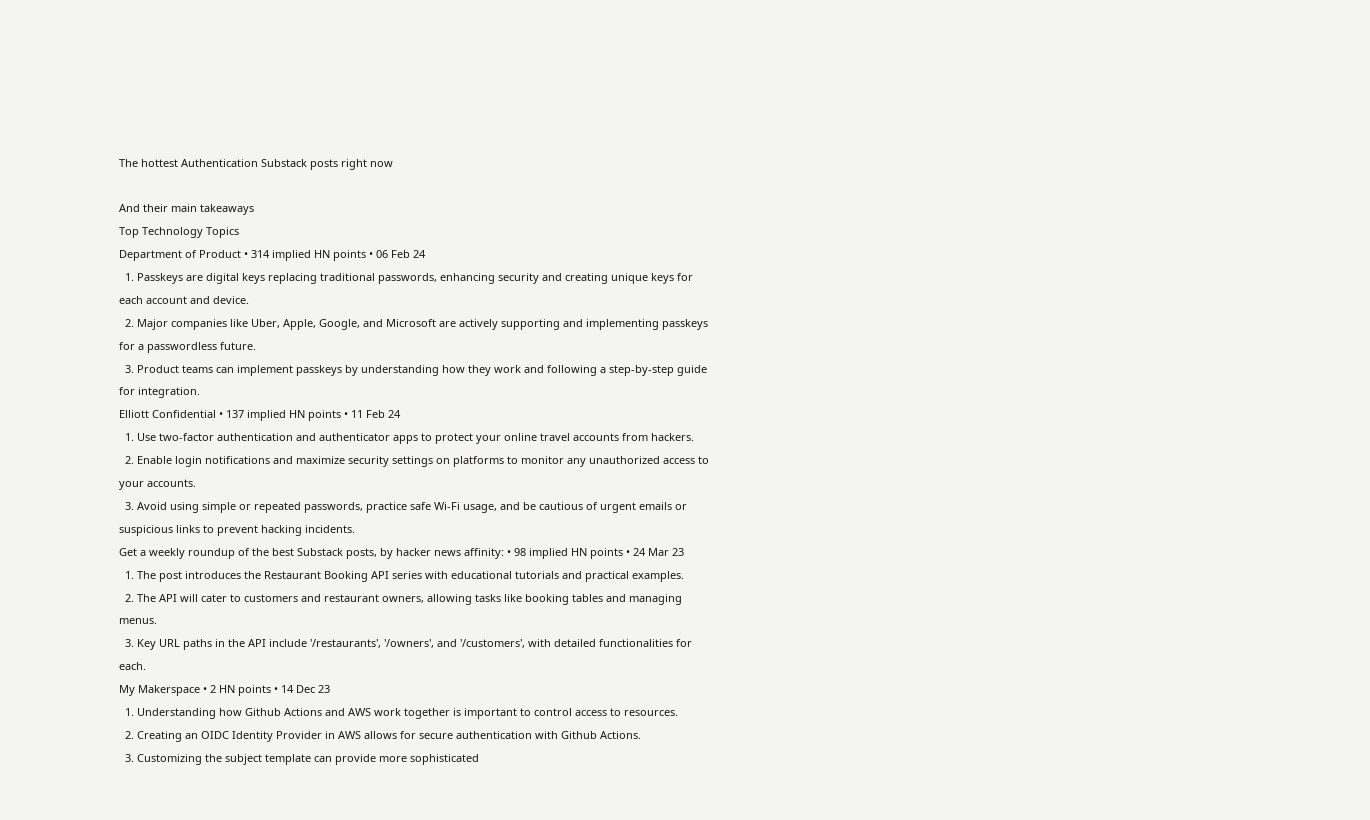The hottest Authentication Substack posts right now

And their main takeaways
Top Technology Topics
Department of Product • 314 implied HN points • 06 Feb 24
  1. Passkeys are digital keys replacing traditional passwords, enhancing security and creating unique keys for each account and device.
  2. Major companies like Uber, Apple, Google, and Microsoft are actively supporting and implementing passkeys for a passwordless future.
  3. Product teams can implement passkeys by understanding how they work and following a step-by-step guide for integration.
Elliott Confidential • 137 implied HN points • 11 Feb 24
  1. Use two-factor authentication and authenticator apps to protect your online travel accounts from hackers.
  2. Enable login notifications and maximize security settings on platforms to monitor any unauthorized access to your accounts.
  3. Avoid using simple or repeated passwords, practice safe Wi-Fi usage, and be cautious of urgent emails or suspicious links to prevent hacking incidents.
Get a weekly roundup of the best Substack posts, by hacker news affinity: • 98 implied HN points • 24 Mar 23
  1. The post introduces the Restaurant Booking API series with educational tutorials and practical examples.
  2. The API will cater to customers and restaurant owners, allowing tasks like booking tables and managing menus.
  3. Key URL paths in the API include '/restaurants', '/owners', and '/customers', with detailed functionalities for each.
My Makerspace • 2 HN points • 14 Dec 23
  1. Understanding how Github Actions and AWS work together is important to control access to resources.
  2. Creating an OIDC Identity Provider in AWS allows for secure authentication with Github Actions.
  3. Customizing the subject template can provide more sophisticated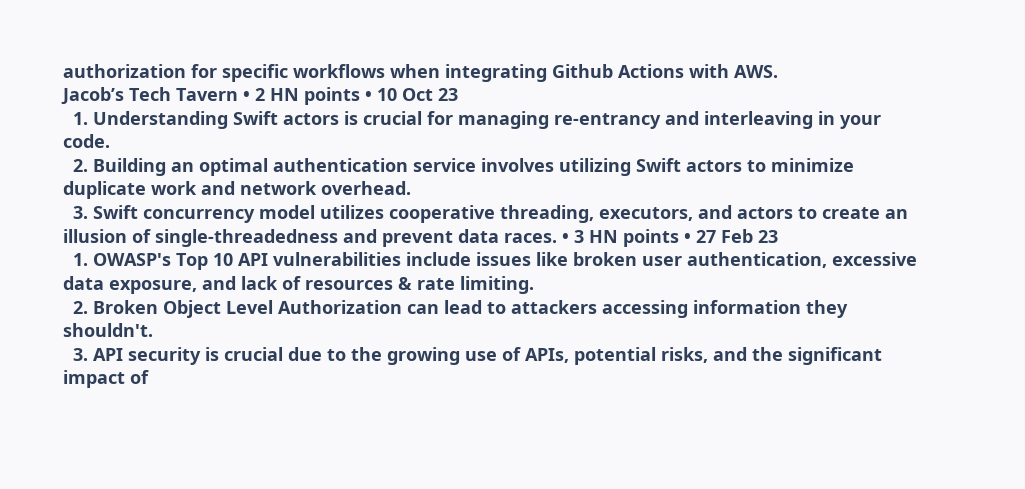authorization for specific workflows when integrating Github Actions with AWS.
Jacob’s Tech Tavern • 2 HN points • 10 Oct 23
  1. Understanding Swift actors is crucial for managing re-entrancy and interleaving in your code.
  2. Building an optimal authentication service involves utilizing Swift actors to minimize duplicate work and network overhead.
  3. Swift concurrency model utilizes cooperative threading, executors, and actors to create an illusion of single-threadedness and prevent data races. • 3 HN points • 27 Feb 23
  1. OWASP's Top 10 API vulnerabilities include issues like broken user authentication, excessive data exposure, and lack of resources & rate limiting.
  2. Broken Object Level Authorization can lead to attackers accessing information they shouldn't.
  3. API security is crucial due to the growing use of APIs, potential risks, and the significant impact of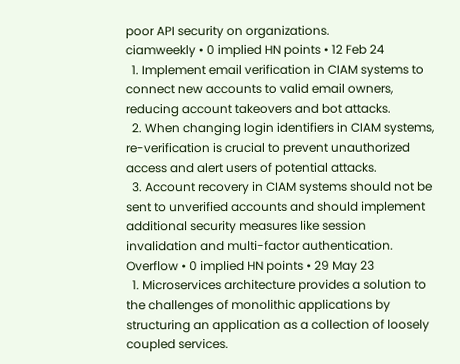poor API security on organizations.
ciamweekly • 0 implied HN points • 12 Feb 24
  1. Implement email verification in CIAM systems to connect new accounts to valid email owners, reducing account takeovers and bot attacks.
  2. When changing login identifiers in CIAM systems, re-verification is crucial to prevent unauthorized access and alert users of potential attacks.
  3. Account recovery in CIAM systems should not be sent to unverified accounts and should implement additional security measures like session invalidation and multi-factor authentication.
Overflow • 0 implied HN points • 29 May 23
  1. Microservices architecture provides a solution to the challenges of monolithic applications by structuring an application as a collection of loosely coupled services.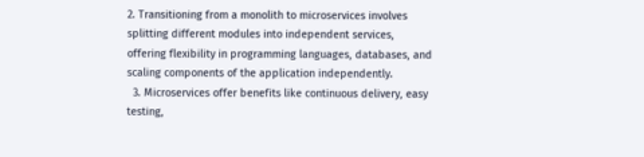2. Transitioning from a monolith to microservices involves splitting different modules into independent services, offering flexibility in programming languages, databases, and scaling components of the application independently.
  3. Microservices offer benefits like continuous delivery, easy testing,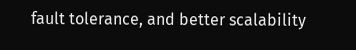fault tolerance, and better scalability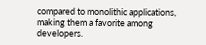compared to monolithic applications, making them a favorite among developers.